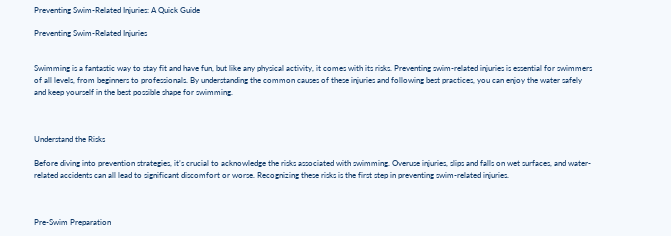Preventing Swim-Related Injuries: A Quick Guide

Preventing Swim-Related Injuries


Swimming is a fantastic way to stay fit and have fun, but like any physical activity, it comes with its risks. Preventing swim-related injuries is essential for swimmers of all levels, from beginners to professionals. By understanding the common causes of these injuries and following best practices, you can enjoy the water safely and keep yourself in the best possible shape for swimming.



Understand the Risks

Before diving into prevention strategies, it’s crucial to acknowledge the risks associated with swimming. Overuse injuries, slips and falls on wet surfaces, and water-related accidents can all lead to significant discomfort or worse. Recognizing these risks is the first step in preventing swim-related injuries.



Pre-Swim Preparation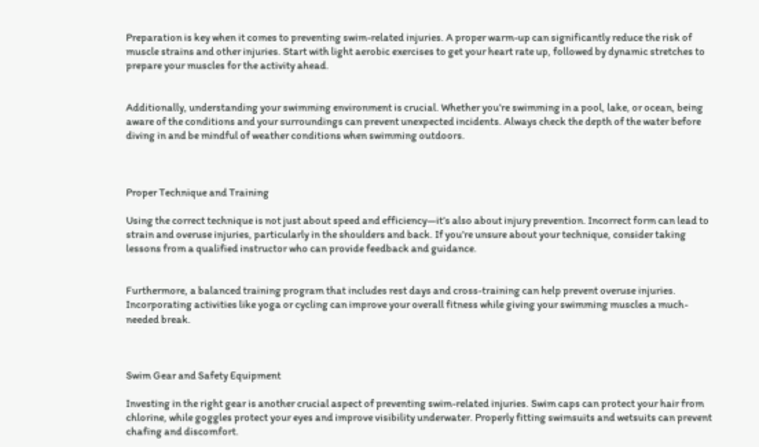Preparation is key when it comes to preventing swim-related injuries. A proper warm-up can significantly reduce the risk of muscle strains and other injuries. Start with light aerobic exercises to get your heart rate up, followed by dynamic stretches to prepare your muscles for the activity ahead.


Additionally, understanding your swimming environment is crucial. Whether you’re swimming in a pool, lake, or ocean, being aware of the conditions and your surroundings can prevent unexpected incidents. Always check the depth of the water before diving in and be mindful of weather conditions when swimming outdoors.



Proper Technique and Training

Using the correct technique is not just about speed and efficiency—it’s also about injury prevention. Incorrect form can lead to strain and overuse injuries, particularly in the shoulders and back. If you’re unsure about your technique, consider taking lessons from a qualified instructor who can provide feedback and guidance.


Furthermore, a balanced training program that includes rest days and cross-training can help prevent overuse injuries. Incorporating activities like yoga or cycling can improve your overall fitness while giving your swimming muscles a much-needed break.



Swim Gear and Safety Equipment

Investing in the right gear is another crucial aspect of preventing swim-related injuries. Swim caps can protect your hair from chlorine, while goggles protect your eyes and improve visibility underwater. Properly fitting swimsuits and wetsuits can prevent chafing and discomfort.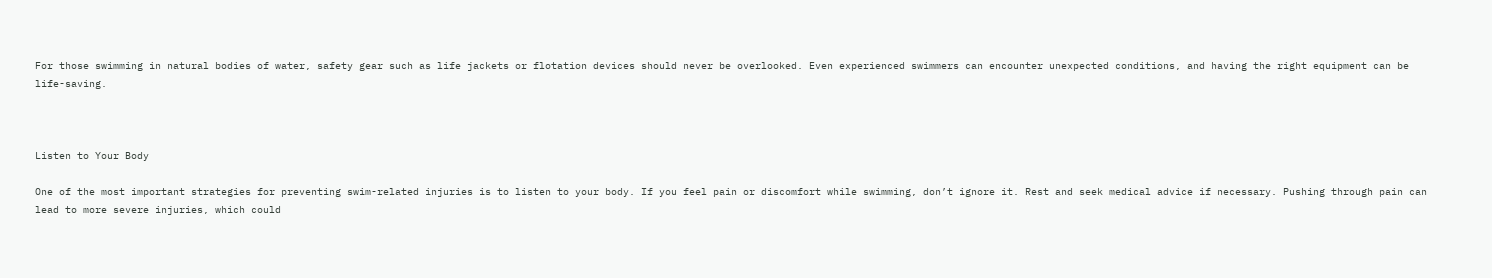For those swimming in natural bodies of water, safety gear such as life jackets or flotation devices should never be overlooked. Even experienced swimmers can encounter unexpected conditions, and having the right equipment can be life-saving.



Listen to Your Body

One of the most important strategies for preventing swim-related injuries is to listen to your body. If you feel pain or discomfort while swimming, don’t ignore it. Rest and seek medical advice if necessary. Pushing through pain can lead to more severe injuries, which could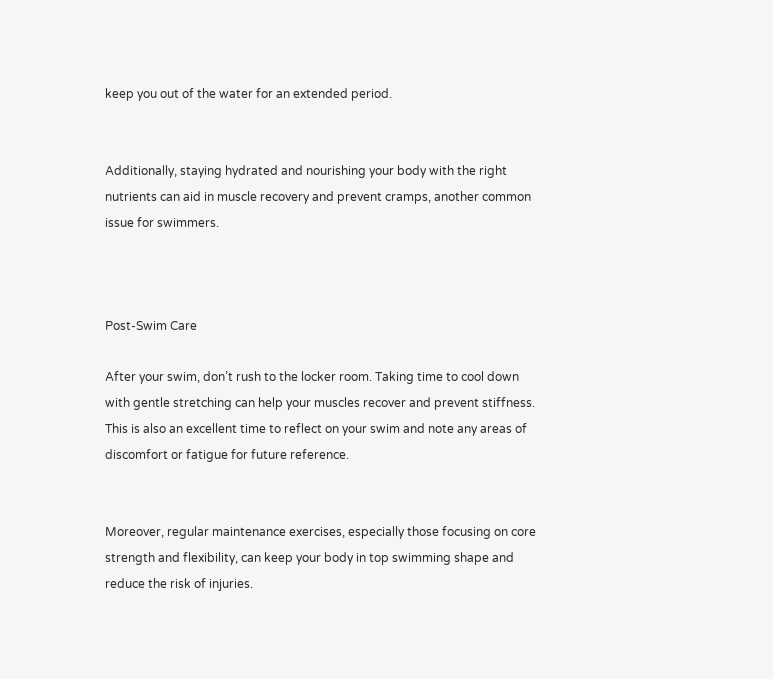keep you out of the water for an extended period.


Additionally, staying hydrated and nourishing your body with the right nutrients can aid in muscle recovery and prevent cramps, another common issue for swimmers.



Post-Swim Care

After your swim, don’t rush to the locker room. Taking time to cool down with gentle stretching can help your muscles recover and prevent stiffness. This is also an excellent time to reflect on your swim and note any areas of discomfort or fatigue for future reference.


Moreover, regular maintenance exercises, especially those focusing on core strength and flexibility, can keep your body in top swimming shape and reduce the risk of injuries.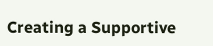Creating a Supportive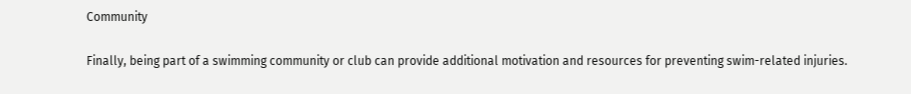Community

Finally, being part of a swimming community or club can provide additional motivation and resources for preventing swim-related injuries.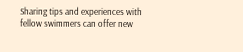Sharing tips and experiences with fellow swimmers can offer new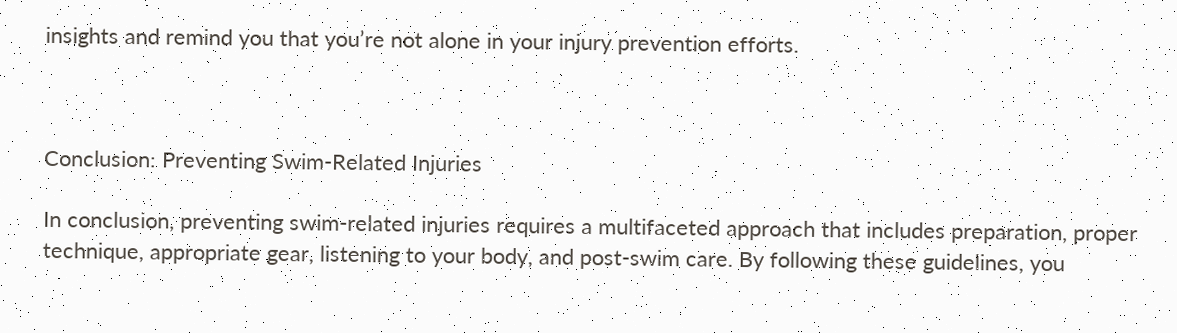insights and remind you that you’re not alone in your injury prevention efforts.



Conclusion: Preventing Swim-Related Injuries

In conclusion, preventing swim-related injuries requires a multifaceted approach that includes preparation, proper technique, appropriate gear, listening to your body, and post-swim care. By following these guidelines, you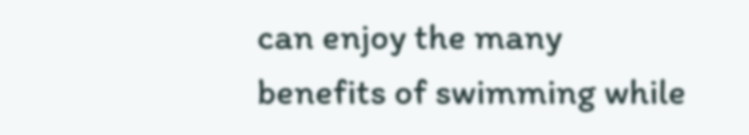can enjoy the many benefits of swimming while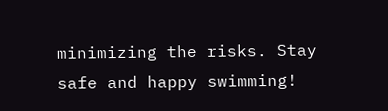minimizing the risks. Stay safe and happy swimming!